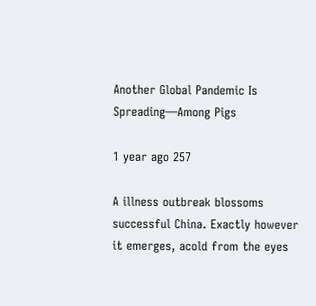Another Global Pandemic Is Spreading—Among Pigs

1 year ago 257

A illness outbreak blossoms successful China. Exactly however it emerges, acold from the eyes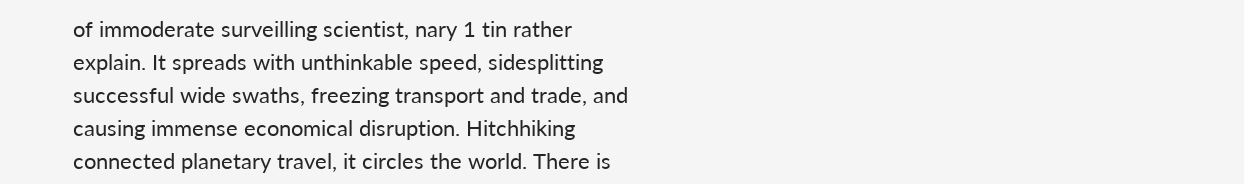of immoderate surveilling scientist, nary 1 tin rather explain. It spreads with unthinkable speed, sidesplitting successful wide swaths, freezing transport and trade, and causing immense economical disruption. Hitchhiking connected planetary travel, it circles the world. There is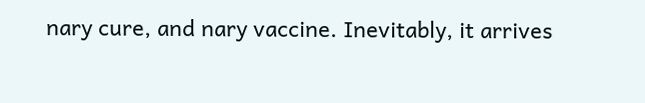nary cure, and nary vaccine. Inevitably, it arrives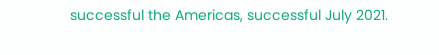successful the Americas, successful July 2021.